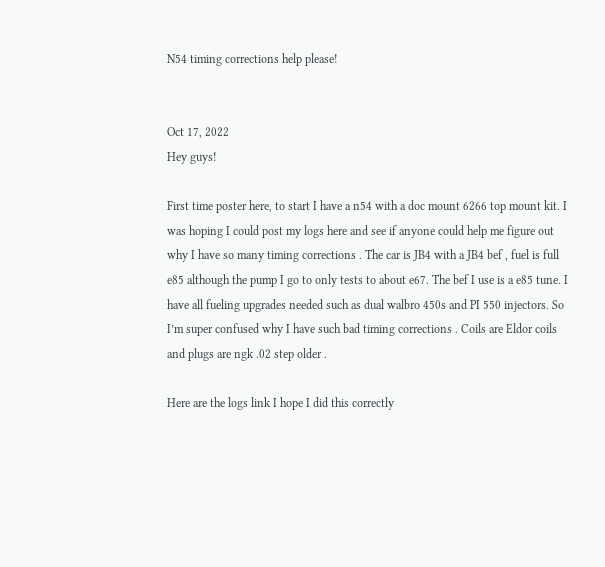N54 timing corrections help please!


Oct 17, 2022
Hey guys!

First time poster here, to start I have a n54 with a doc mount 6266 top mount kit. I was hoping I could post my logs here and see if anyone could help me figure out why I have so many timing corrections . The car is JB4 with a JB4 bef , fuel is full e85 although the pump I go to only tests to about e67. The bef I use is a e85 tune. I have all fueling upgrades needed such as dual walbro 450s and PI 550 injectors. So I’m super confused why I have such bad timing corrections . Coils are Eldor coils and plugs are ngk .02 step older .

Here are the logs link I hope I did this correctly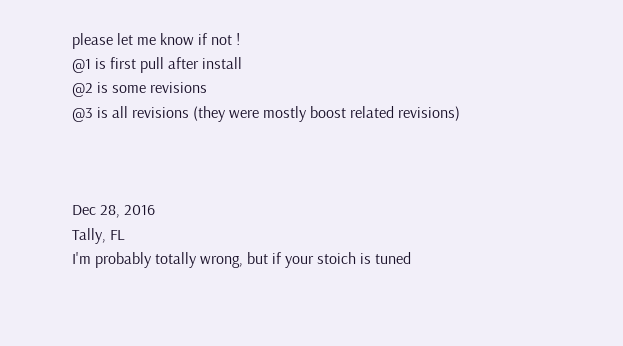please let me know if not !
@1 is first pull after install
@2 is some revisions
@3 is all revisions (they were mostly boost related revisions)



Dec 28, 2016
Tally, FL
I'm probably totally wrong, but if your stoich is tuned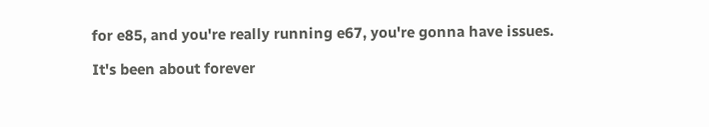for e85, and you're really running e67, you're gonna have issues.

It's been about forever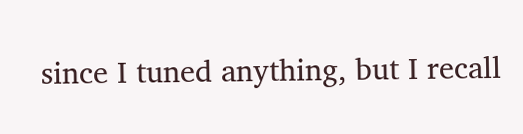since I tuned anything, but I recall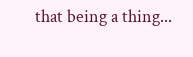that being a thing...